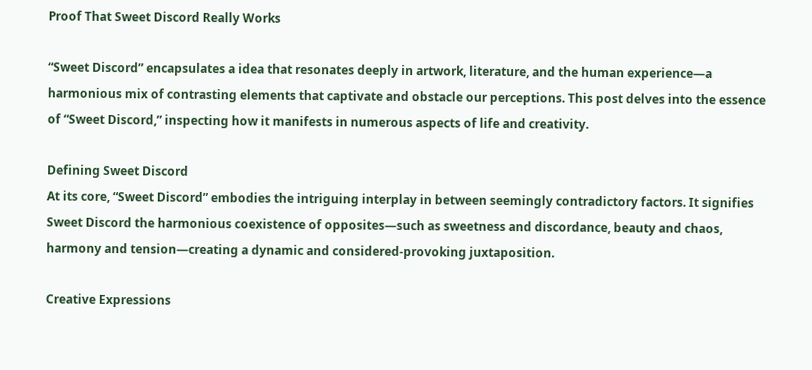Proof That Sweet Discord Really Works

“Sweet Discord” encapsulates a idea that resonates deeply in artwork, literature, and the human experience—a harmonious mix of contrasting elements that captivate and obstacle our perceptions. This post delves into the essence of “Sweet Discord,” inspecting how it manifests in numerous aspects of life and creativity.

Defining Sweet Discord
At its core, “Sweet Discord” embodies the intriguing interplay in between seemingly contradictory factors. It signifies Sweet Discord the harmonious coexistence of opposites—such as sweetness and discordance, beauty and chaos, harmony and tension—creating a dynamic and considered-provoking juxtaposition.

Creative Expressions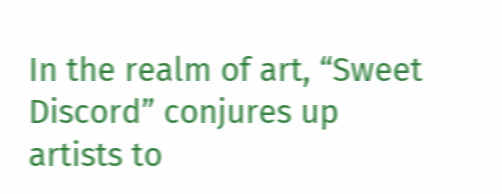In the realm of art, “Sweet Discord” conjures up artists to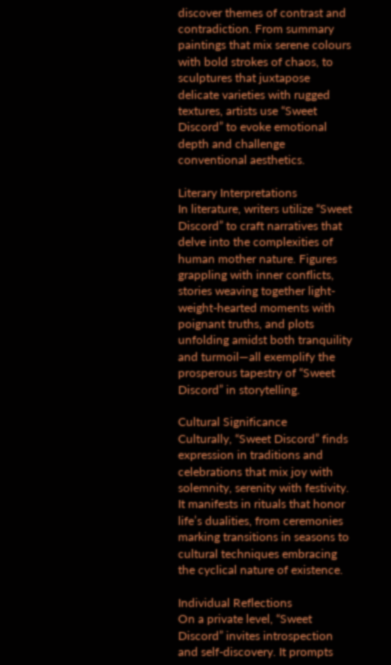discover themes of contrast and contradiction. From summary paintings that mix serene colours with bold strokes of chaos, to sculptures that juxtapose delicate varieties with rugged textures, artists use “Sweet Discord” to evoke emotional depth and challenge conventional aesthetics.

Literary Interpretations
In literature, writers utilize “Sweet Discord” to craft narratives that delve into the complexities of human mother nature. Figures grappling with inner conflicts, stories weaving together light-weight-hearted moments with poignant truths, and plots unfolding amidst both tranquility and turmoil—all exemplify the prosperous tapestry of “Sweet Discord” in storytelling.

Cultural Significance
Culturally, “Sweet Discord” finds expression in traditions and celebrations that mix joy with solemnity, serenity with festivity. It manifests in rituals that honor life’s dualities, from ceremonies marking transitions in seasons to cultural techniques embracing the cyclical nature of existence.

Individual Reflections
On a private level, “Sweet Discord” invites introspection and self-discovery. It prompts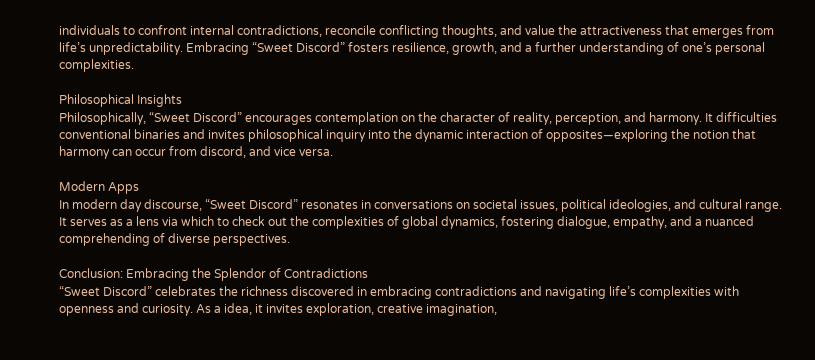individuals to confront internal contradictions, reconcile conflicting thoughts, and value the attractiveness that emerges from life’s unpredictability. Embracing “Sweet Discord” fosters resilience, growth, and a further understanding of one’s personal complexities.

Philosophical Insights
Philosophically, “Sweet Discord” encourages contemplation on the character of reality, perception, and harmony. It difficulties conventional binaries and invites philosophical inquiry into the dynamic interaction of opposites—exploring the notion that harmony can occur from discord, and vice versa.

Modern Apps
In modern day discourse, “Sweet Discord” resonates in conversations on societal issues, political ideologies, and cultural range. It serves as a lens via which to check out the complexities of global dynamics, fostering dialogue, empathy, and a nuanced comprehending of diverse perspectives.

Conclusion: Embracing the Splendor of Contradictions
“Sweet Discord” celebrates the richness discovered in embracing contradictions and navigating life’s complexities with openness and curiosity. As a idea, it invites exploration, creative imagination,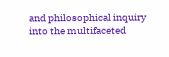and philosophical inquiry into the multifaceted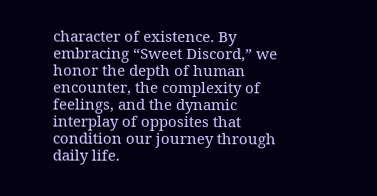character of existence. By embracing “Sweet Discord,” we honor the depth of human encounter, the complexity of feelings, and the dynamic interplay of opposites that condition our journey through daily life.